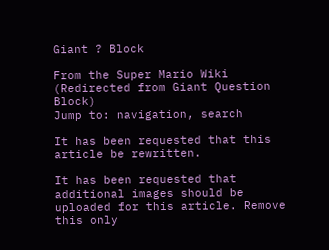Giant ? Block

From the Super Mario Wiki
(Redirected from Giant Question Block)
Jump to: navigation, search

It has been requested that this article be rewritten.

It has been requested that additional images should be uploaded for this article. Remove this only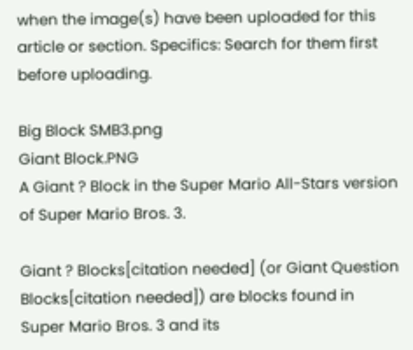when the image(s) have been uploaded for this article or section. Specifics: Search for them first before uploading.

Big Block SMB3.png
Giant Block.PNG
A Giant ? Block in the Super Mario All-Stars version of Super Mario Bros. 3.

Giant ? Blocks[citation needed] (or Giant Question Blocks[citation needed]) are blocks found in Super Mario Bros. 3 and its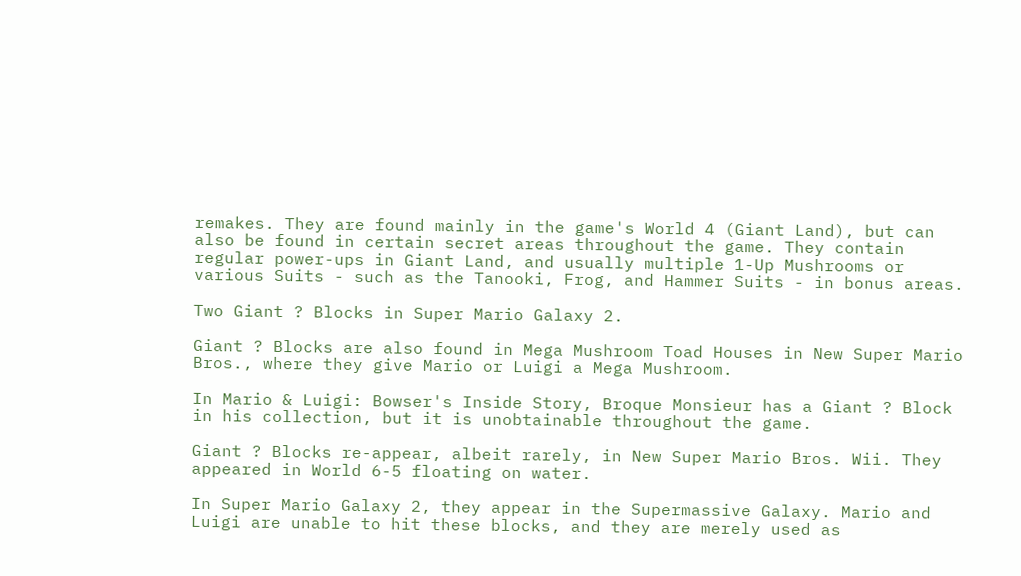remakes. They are found mainly in the game's World 4 (Giant Land), but can also be found in certain secret areas throughout the game. They contain regular power-ups in Giant Land, and usually multiple 1-Up Mushrooms or various Suits - such as the Tanooki, Frog, and Hammer Suits - in bonus areas.

Two Giant ? Blocks in Super Mario Galaxy 2.

Giant ? Blocks are also found in Mega Mushroom Toad Houses in New Super Mario Bros., where they give Mario or Luigi a Mega Mushroom.

In Mario & Luigi: Bowser's Inside Story, Broque Monsieur has a Giant ? Block in his collection, but it is unobtainable throughout the game.

Giant ? Blocks re-appear, albeit rarely, in New Super Mario Bros. Wii. They appeared in World 6-5 floating on water.

In Super Mario Galaxy 2, they appear in the Supermassive Galaxy. Mario and Luigi are unable to hit these blocks, and they are merely used as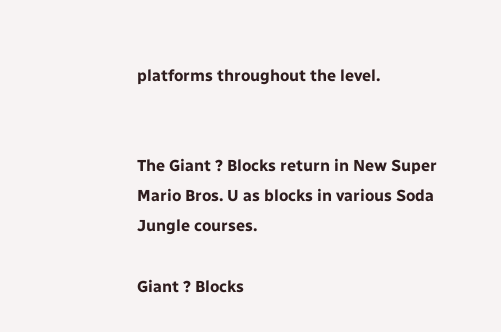platforms throughout the level.


The Giant ? Blocks return in New Super Mario Bros. U as blocks in various Soda Jungle courses.

Giant ? Blocks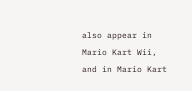also appear in Mario Kart Wii, and in Mario Kart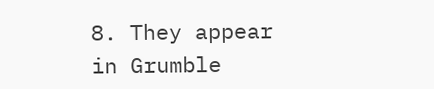8. They appear in Grumble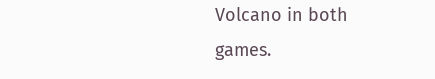Volcano in both games.